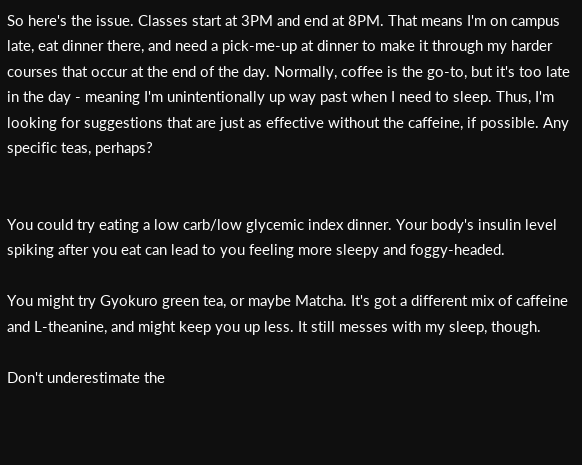So here's the issue. Classes start at 3PM and end at 8PM. That means I'm on campus late, eat dinner there, and need a pick-me-up at dinner to make it through my harder courses that occur at the end of the day. Normally, coffee is the go-to, but it's too late in the day - meaning I'm unintentionally up way past when I need to sleep. Thus, I'm looking for suggestions that are just as effective without the caffeine, if possible. Any specific teas, perhaps?


You could try eating a low carb/low glycemic index dinner. Your body's insulin level spiking after you eat can lead to you feeling more sleepy and foggy-headed.

You might try Gyokuro green tea, or maybe Matcha. It's got a different mix of caffeine and L-theanine, and might keep you up less. It still messes with my sleep, though.

Don't underestimate the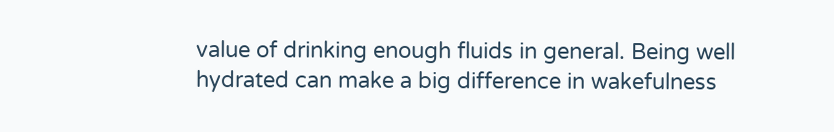value of drinking enough fluids in general. Being well hydrated can make a big difference in wakefulness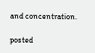and concentration.

posted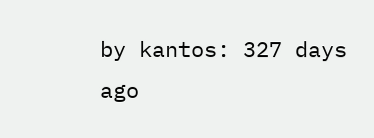by kantos: 327 days ago